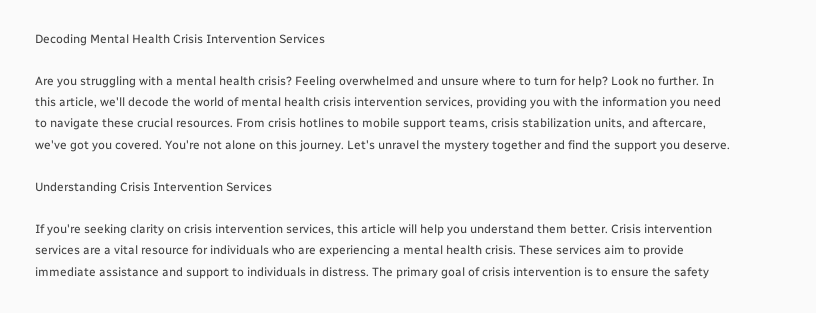Decoding Mental Health Crisis Intervention Services

Are you struggling with a mental health crisis? Feeling overwhelmed and unsure where to turn for help? Look no further. In this article, we'll decode the world of mental health crisis intervention services, providing you with the information you need to navigate these crucial resources. From crisis hotlines to mobile support teams, crisis stabilization units, and aftercare, we've got you covered. You're not alone on this journey. Let's unravel the mystery together and find the support you deserve.

Understanding Crisis Intervention Services

If you're seeking clarity on crisis intervention services, this article will help you understand them better. Crisis intervention services are a vital resource for individuals who are experiencing a mental health crisis. These services aim to provide immediate assistance and support to individuals in distress. The primary goal of crisis intervention is to ensure the safety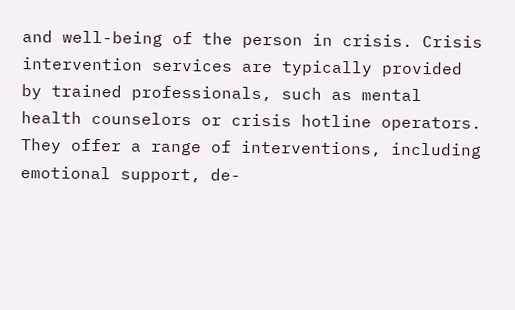and well-being of the person in crisis. Crisis intervention services are typically provided by trained professionals, such as mental health counselors or crisis hotline operators. They offer a range of interventions, including emotional support, de-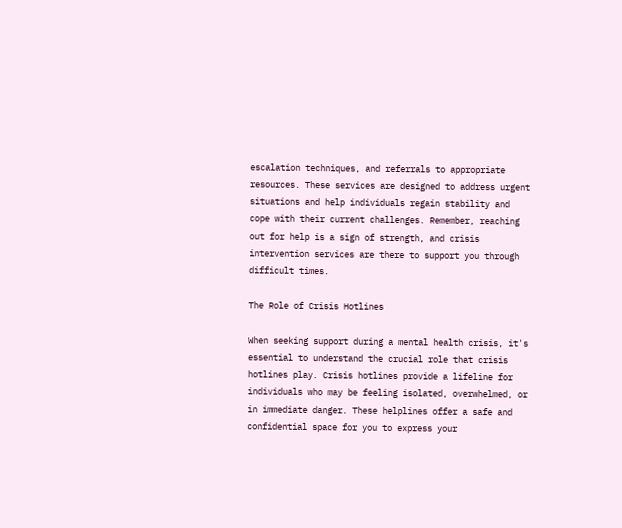escalation techniques, and referrals to appropriate resources. These services are designed to address urgent situations and help individuals regain stability and cope with their current challenges. Remember, reaching out for help is a sign of strength, and crisis intervention services are there to support you through difficult times.

The Role of Crisis Hotlines

When seeking support during a mental health crisis, it's essential to understand the crucial role that crisis hotlines play. Crisis hotlines provide a lifeline for individuals who may be feeling isolated, overwhelmed, or in immediate danger. These helplines offer a safe and confidential space for you to express your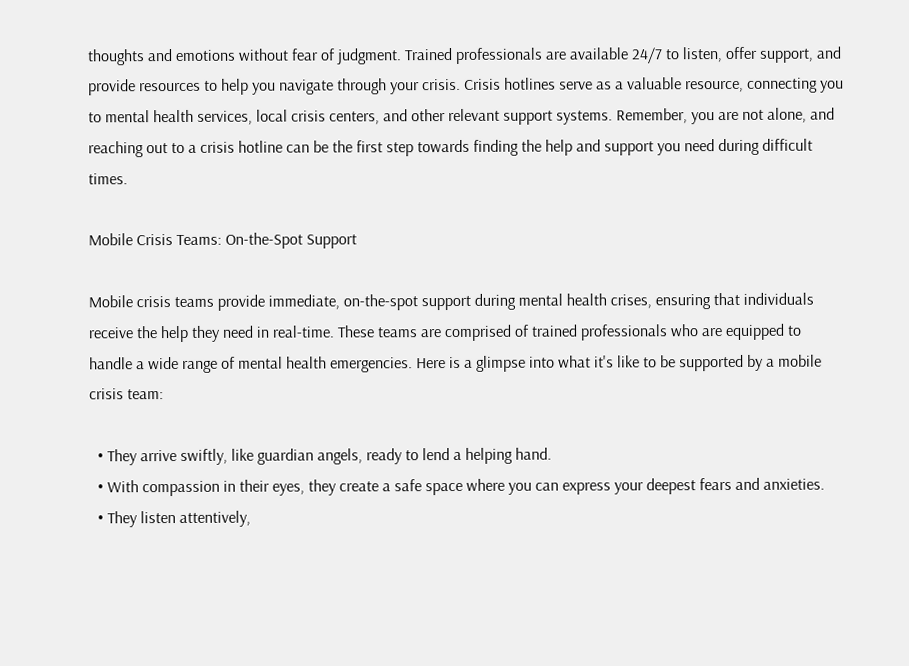thoughts and emotions without fear of judgment. Trained professionals are available 24/7 to listen, offer support, and provide resources to help you navigate through your crisis. Crisis hotlines serve as a valuable resource, connecting you to mental health services, local crisis centers, and other relevant support systems. Remember, you are not alone, and reaching out to a crisis hotline can be the first step towards finding the help and support you need during difficult times.

Mobile Crisis Teams: On-the-Spot Support

Mobile crisis teams provide immediate, on-the-spot support during mental health crises, ensuring that individuals receive the help they need in real-time. These teams are comprised of trained professionals who are equipped to handle a wide range of mental health emergencies. Here is a glimpse into what it's like to be supported by a mobile crisis team:

  • They arrive swiftly, like guardian angels, ready to lend a helping hand.
  • With compassion in their eyes, they create a safe space where you can express your deepest fears and anxieties.
  • They listen attentively,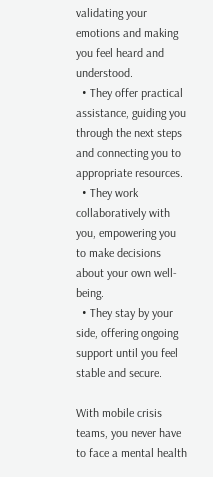validating your emotions and making you feel heard and understood.
  • They offer practical assistance, guiding you through the next steps and connecting you to appropriate resources.
  • They work collaboratively with you, empowering you to make decisions about your own well-being.
  • They stay by your side, offering ongoing support until you feel stable and secure.

With mobile crisis teams, you never have to face a mental health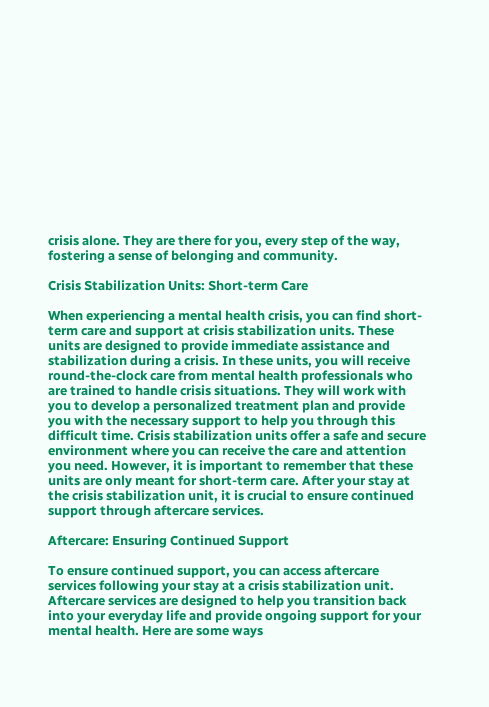crisis alone. They are there for you, every step of the way, fostering a sense of belonging and community.

Crisis Stabilization Units: Short-term Care

When experiencing a mental health crisis, you can find short-term care and support at crisis stabilization units. These units are designed to provide immediate assistance and stabilization during a crisis. In these units, you will receive round-the-clock care from mental health professionals who are trained to handle crisis situations. They will work with you to develop a personalized treatment plan and provide you with the necessary support to help you through this difficult time. Crisis stabilization units offer a safe and secure environment where you can receive the care and attention you need. However, it is important to remember that these units are only meant for short-term care. After your stay at the crisis stabilization unit, it is crucial to ensure continued support through aftercare services.

Aftercare: Ensuring Continued Support

To ensure continued support, you can access aftercare services following your stay at a crisis stabilization unit. Aftercare services are designed to help you transition back into your everyday life and provide ongoing support for your mental health. Here are some ways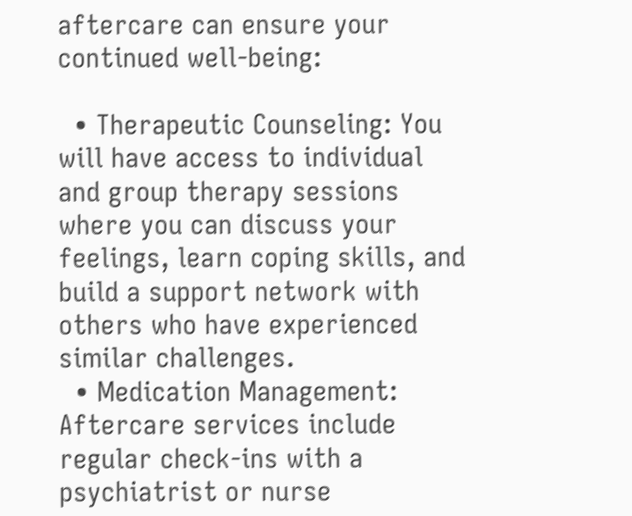aftercare can ensure your continued well-being:

  • Therapeutic Counseling: You will have access to individual and group therapy sessions where you can discuss your feelings, learn coping skills, and build a support network with others who have experienced similar challenges.
  • Medication Management: Aftercare services include regular check-ins with a psychiatrist or nurse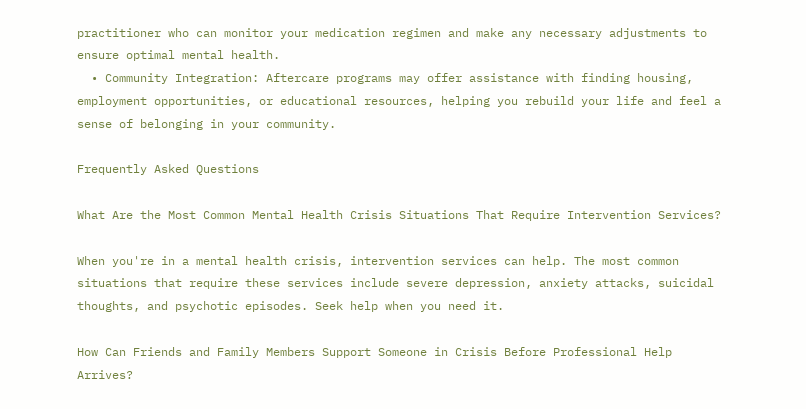practitioner who can monitor your medication regimen and make any necessary adjustments to ensure optimal mental health.
  • Community Integration: Aftercare programs may offer assistance with finding housing, employment opportunities, or educational resources, helping you rebuild your life and feel a sense of belonging in your community.

Frequently Asked Questions

What Are the Most Common Mental Health Crisis Situations That Require Intervention Services?

When you're in a mental health crisis, intervention services can help. The most common situations that require these services include severe depression, anxiety attacks, suicidal thoughts, and psychotic episodes. Seek help when you need it.

How Can Friends and Family Members Support Someone in Crisis Before Professional Help Arrives?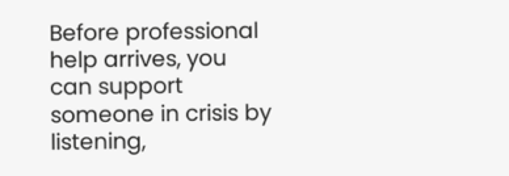Before professional help arrives, you can support someone in crisis by listening,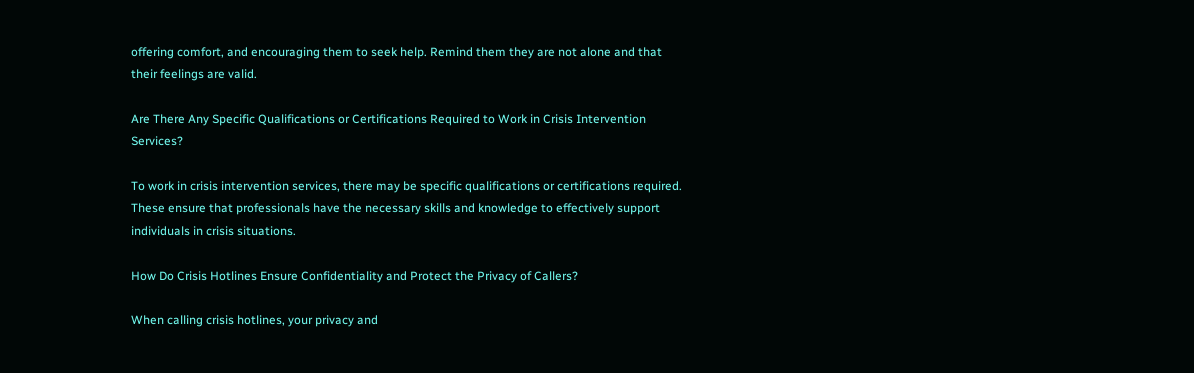offering comfort, and encouraging them to seek help. Remind them they are not alone and that their feelings are valid.

Are There Any Specific Qualifications or Certifications Required to Work in Crisis Intervention Services?

To work in crisis intervention services, there may be specific qualifications or certifications required. These ensure that professionals have the necessary skills and knowledge to effectively support individuals in crisis situations.

How Do Crisis Hotlines Ensure Confidentiality and Protect the Privacy of Callers?

When calling crisis hotlines, your privacy and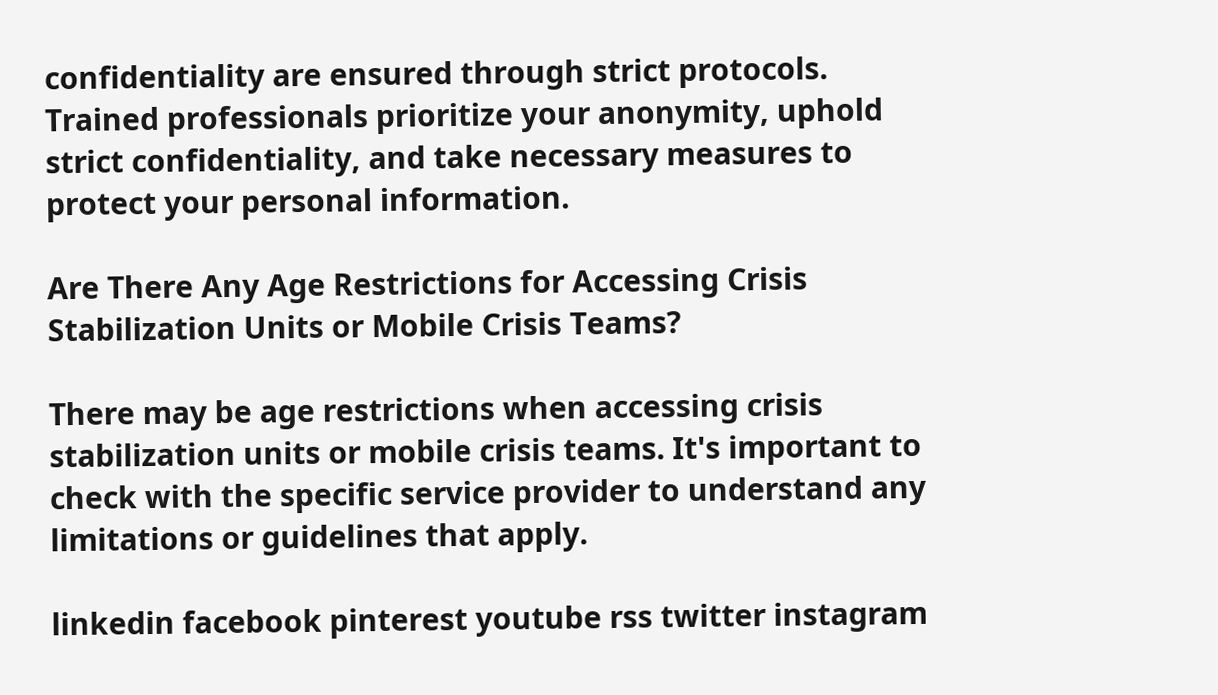confidentiality are ensured through strict protocols. Trained professionals prioritize your anonymity, uphold strict confidentiality, and take necessary measures to protect your personal information.

Are There Any Age Restrictions for Accessing Crisis Stabilization Units or Mobile Crisis Teams?

There may be age restrictions when accessing crisis stabilization units or mobile crisis teams. It's important to check with the specific service provider to understand any limitations or guidelines that apply.

linkedin facebook pinterest youtube rss twitter instagram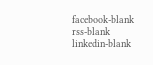facebook-blank rss-blank linkedin-blank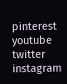pinterest youtube twitter instagram